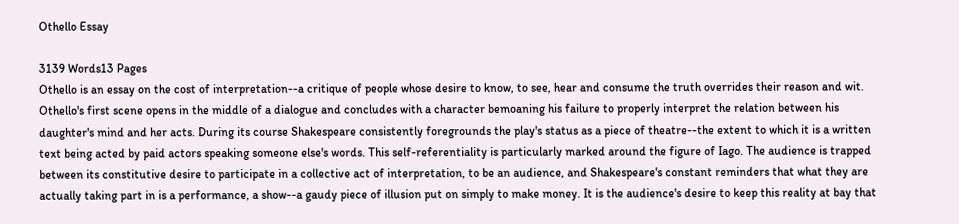Othello Essay

3139 Words13 Pages
Othello is an essay on the cost of interpretation--a critique of people whose desire to know, to see, hear and consume the truth overrides their reason and wit. Othello's first scene opens in the middle of a dialogue and concludes with a character bemoaning his failure to properly interpret the relation between his daughter's mind and her acts. During its course Shakespeare consistently foregrounds the play's status as a piece of theatre--the extent to which it is a written text being acted by paid actors speaking someone else's words. This self-referentiality is particularly marked around the figure of Iago. The audience is trapped between its constitutive desire to participate in a collective act of interpretation, to be an audience, and Shakespeare's constant reminders that what they are actually taking part in is a performance, a show--a gaudy piece of illusion put on simply to make money. It is the audience's desire to keep this reality at bay that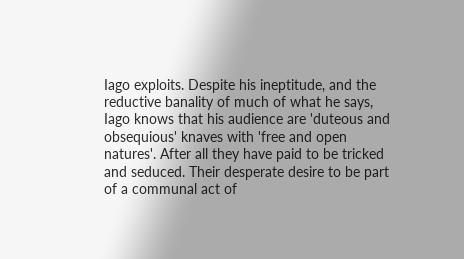Iago exploits. Despite his ineptitude, and the reductive banality of much of what he says, Iago knows that his audience are 'duteous and obsequious' knaves with 'free and open natures'. After all they have paid to be tricked and seduced. Their desperate desire to be part of a communal act of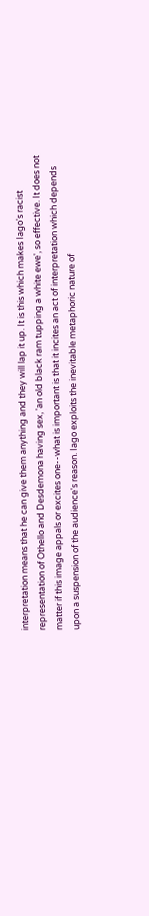interpretation means that he can give them anything and they will lap it up. It is this which makes Iago's racist representation of Othello and Desdemona having sex, 'an old black ram tupping a white ewe', so effective. It does not matter if this image appals or excites one--what is important is that it incites an act of interpretation which depends upon a suspension of the audience's reason. Iago exploits the inevitable metaphoric nature of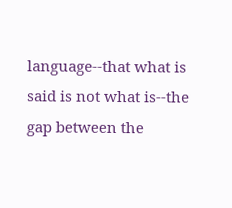language--that what is said is not what is--the gap between the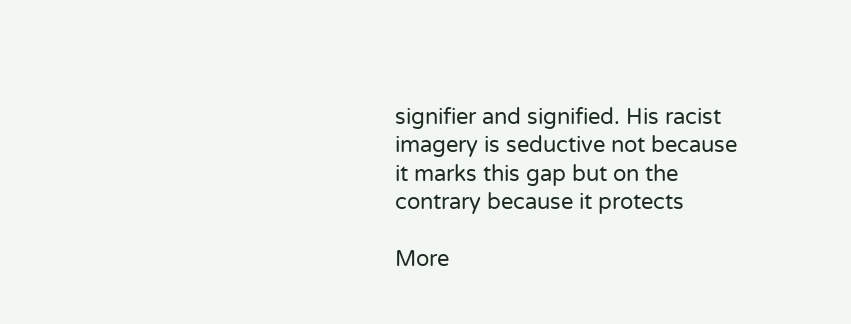signifier and signified. His racist imagery is seductive not because it marks this gap but on the contrary because it protects

More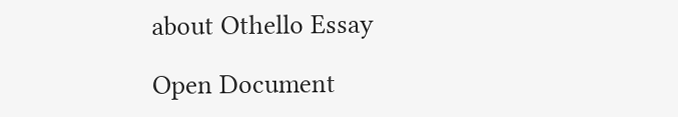about Othello Essay

Open Document